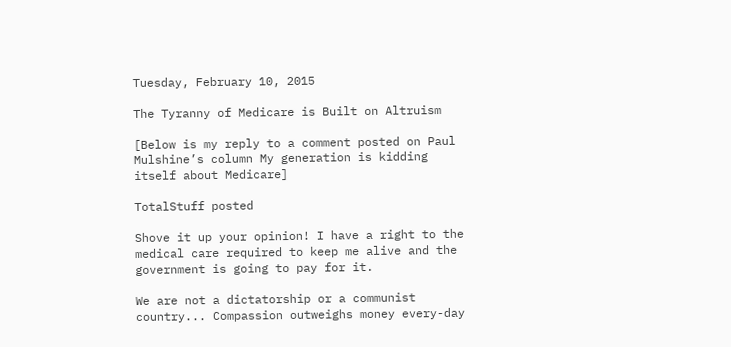Tuesday, February 10, 2015

The Tyranny of Medicare is Built on Altruism

[Below is my reply to a comment posted on Paul Mulshine’s column My generation is kidding itself about Medicare]

TotalStuff posted

Shove it up your opinion! I have a right to the medical care required to keep me alive and the government is going to pay for it.

We are not a dictatorship or a communist country... Compassion outweighs money every-day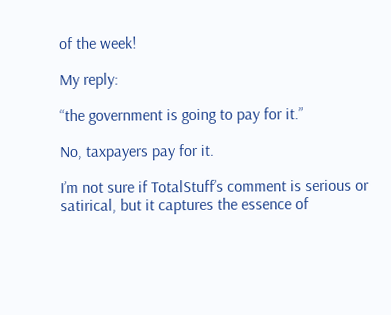of the week!

My reply:

“the government is going to pay for it.”

No, taxpayers pay for it.

I’m not sure if TotalStuff’s comment is serious or satirical, but it captures the essence of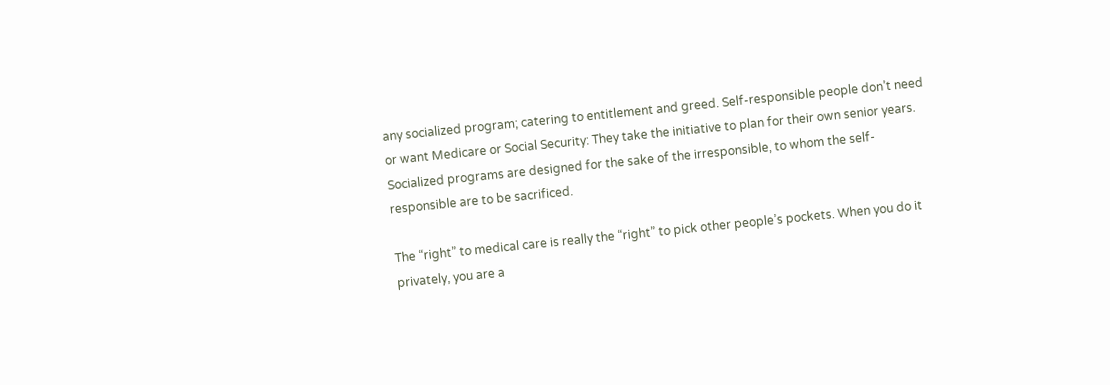any socialized program; catering to entitlement and greed. Self-responsible people don’t need or want Medicare or Social Security: They take the initiative to plan for their own senior years. Socialized programs are designed for the sake of the irresponsible, to whom the self-responsible are to be sacrificed.

The “right” to medical care is really the “right” to pick other people’s pockets. When you do it privately, you are a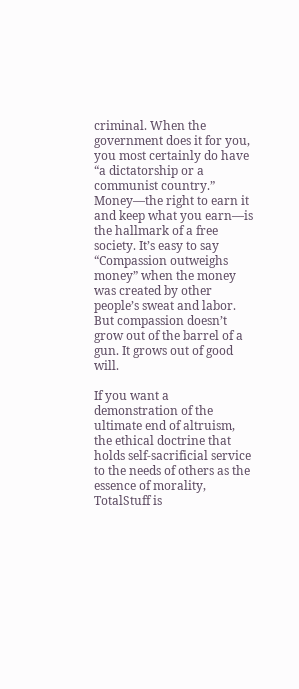criminal. When the government does it for you, you most certainly do have “a dictatorship or a communist country.” Money—the right to earn it and keep what you earn—is the hallmark of a free society. It’s easy to say “Compassion outweighs money” when the money was created by other people’s sweat and labor. But compassion doesn’t grow out of the barrel of a gun. It grows out of good will.

If you want a demonstration of the ultimate end of altruism, the ethical doctrine that holds self-sacrificial service to the needs of others as the essence of morality, TotalStuff is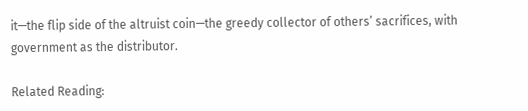it—the flip side of the altruist coin—the greedy collector of others’ sacrifices, with government as the distributor.

Related Reading: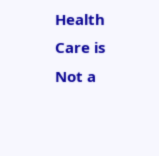Health Care is Not a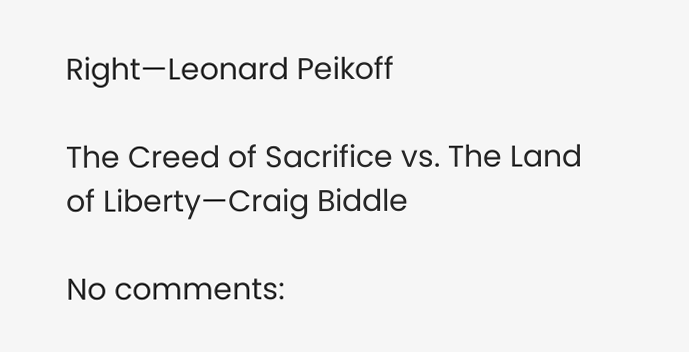Right—Leonard Peikoff

The Creed of Sacrifice vs. The Land of Liberty—Craig Biddle

No comments: